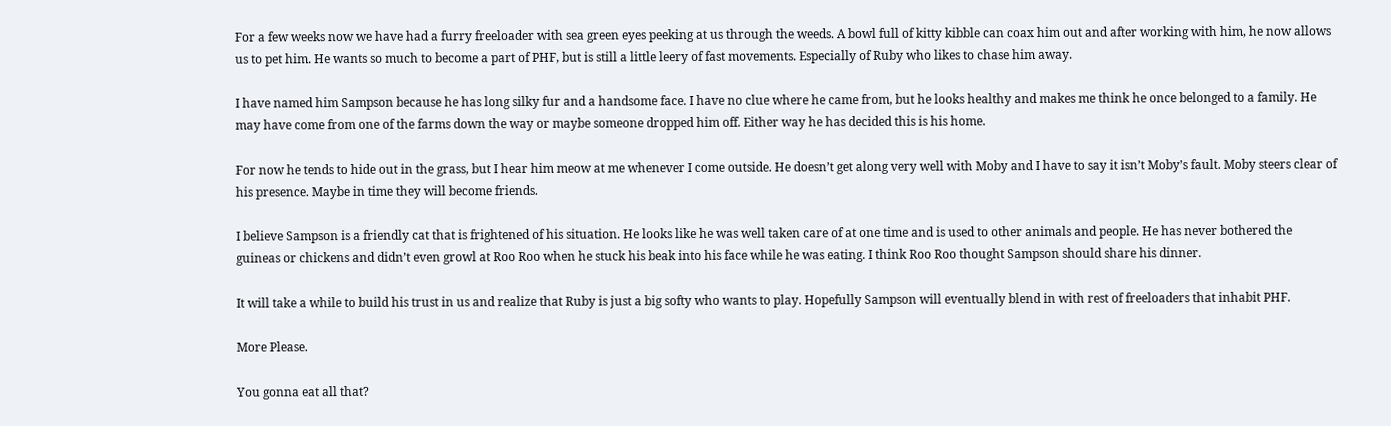For a few weeks now we have had a furry freeloader with sea green eyes peeking at us through the weeds. A bowl full of kitty kibble can coax him out and after working with him, he now allows us to pet him. He wants so much to become a part of PHF, but is still a little leery of fast movements. Especially of Ruby who likes to chase him away.

I have named him Sampson because he has long silky fur and a handsome face. I have no clue where he came from, but he looks healthy and makes me think he once belonged to a family. He may have come from one of the farms down the way or maybe someone dropped him off. Either way he has decided this is his home.

For now he tends to hide out in the grass, but I hear him meow at me whenever I come outside. He doesn’t get along very well with Moby and I have to say it isn’t Moby’s fault. Moby steers clear of his presence. Maybe in time they will become friends.

I believe Sampson is a friendly cat that is frightened of his situation. He looks like he was well taken care of at one time and is used to other animals and people. He has never bothered the guineas or chickens and didn’t even growl at Roo Roo when he stuck his beak into his face while he was eating. I think Roo Roo thought Sampson should share his dinner.

It will take a while to build his trust in us and realize that Ruby is just a big softy who wants to play. Hopefully Sampson will eventually blend in with rest of freeloaders that inhabit PHF.

More Please.

You gonna eat all that?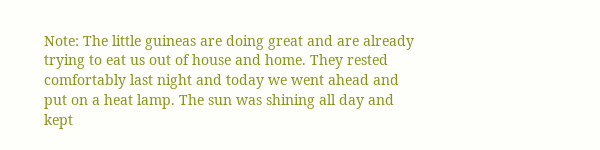Note: The little guineas are doing great and are already trying to eat us out of house and home. They rested comfortably last night and today we went ahead and put on a heat lamp. The sun was shining all day and kept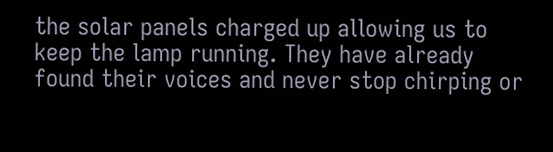the solar panels charged up allowing us to keep the lamp running. They have already found their voices and never stop chirping or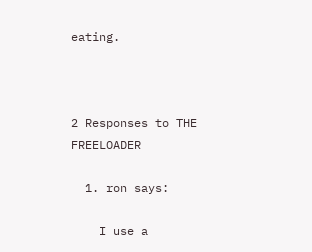eating.



2 Responses to THE FREELOADER

  1. ron says:

    I use a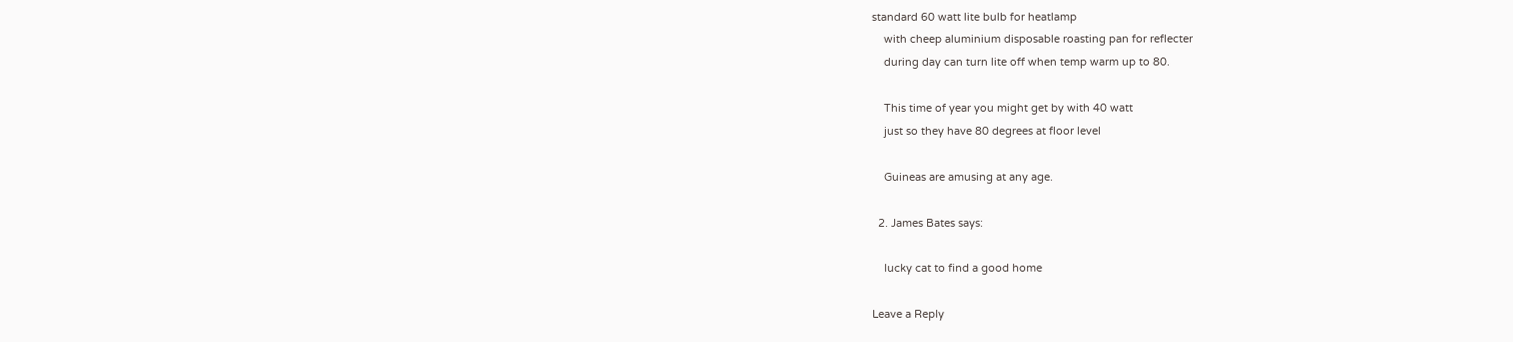standard 60 watt lite bulb for heatlamp
    with cheep aluminium disposable roasting pan for reflecter
    during day can turn lite off when temp warm up to 80.

    This time of year you might get by with 40 watt
    just so they have 80 degrees at floor level

    Guineas are amusing at any age.

  2. James Bates says:

    lucky cat to find a good home

Leave a Reply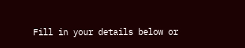Fill in your details below or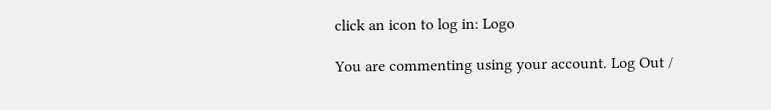click an icon to log in: Logo

You are commenting using your account. Log Out /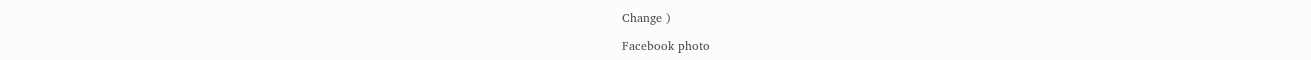Change )

Facebook photo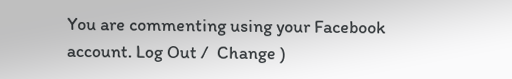You are commenting using your Facebook account. Log Out /  Change )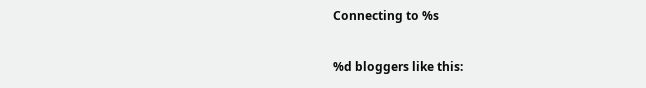Connecting to %s

%d bloggers like this: